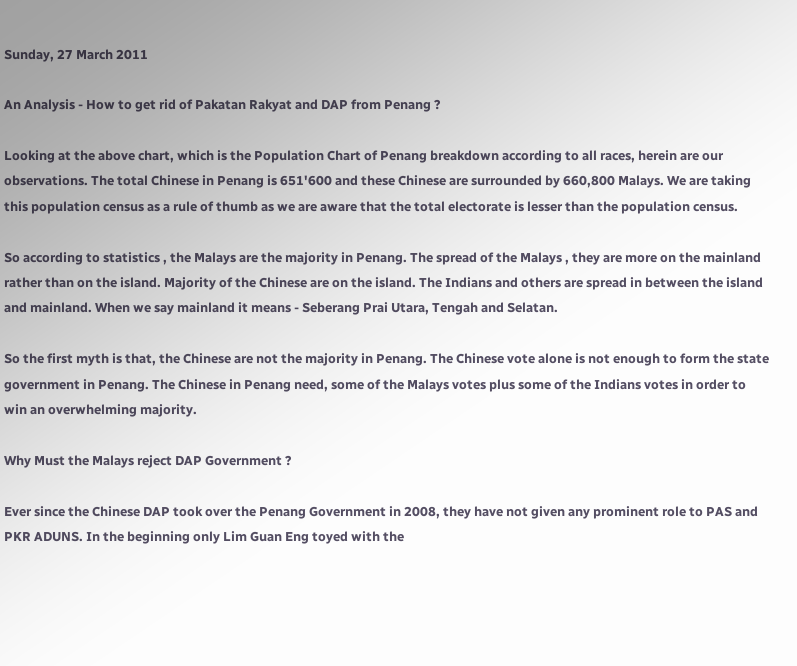Sunday, 27 March 2011

An Analysis - How to get rid of Pakatan Rakyat and DAP from Penang ?

Looking at the above chart, which is the Population Chart of Penang breakdown according to all races, herein are our observations. The total Chinese in Penang is 651'600 and these Chinese are surrounded by 660,800 Malays. We are taking this population census as a rule of thumb as we are aware that the total electorate is lesser than the population census.

So according to statistics , the Malays are the majority in Penang. The spread of the Malays , they are more on the mainland rather than on the island. Majority of the Chinese are on the island. The Indians and others are spread in between the island and mainland. When we say mainland it means - Seberang Prai Utara, Tengah and Selatan.

So the first myth is that, the Chinese are not the majority in Penang. The Chinese vote alone is not enough to form the state government in Penang. The Chinese in Penang need, some of the Malays votes plus some of the Indians votes in order to win an overwhelming majority.

Why Must the Malays reject DAP Government ?

Ever since the Chinese DAP took over the Penang Government in 2008, they have not given any prominent role to PAS and PKR ADUNS. In the beginning only Lim Guan Eng toyed with the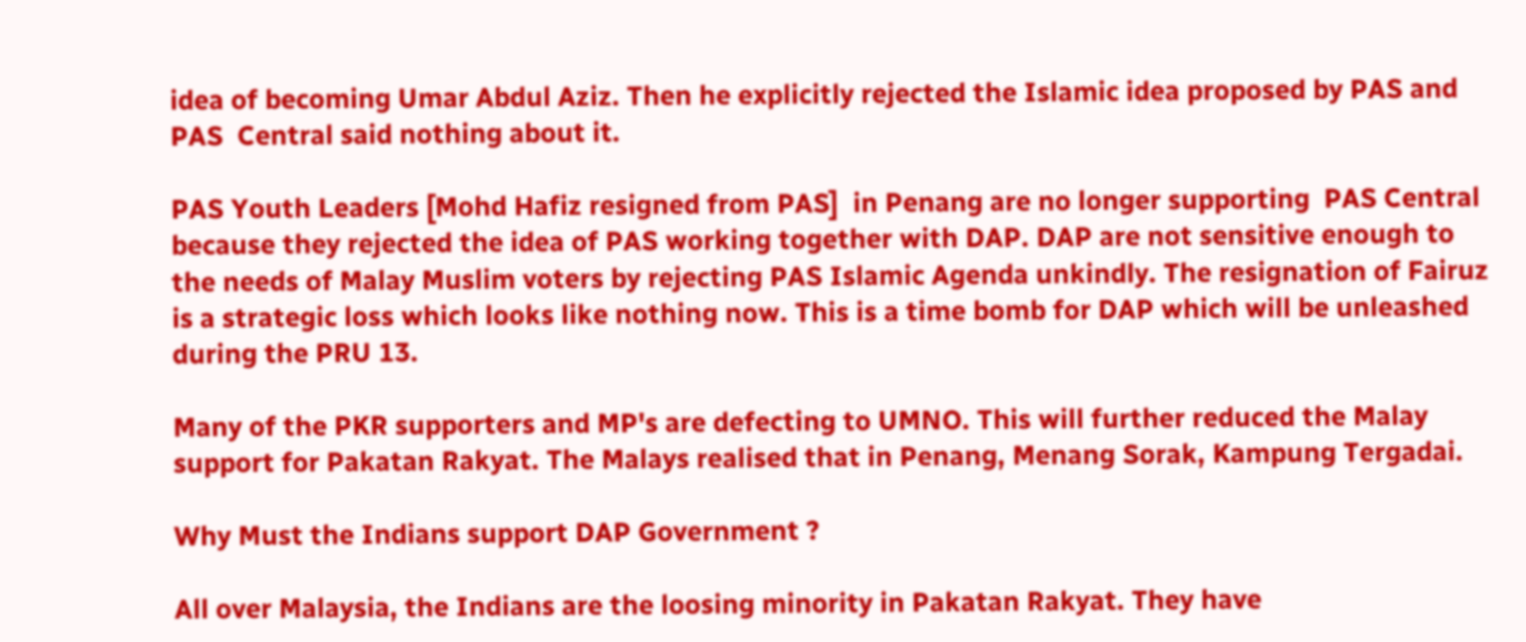idea of becoming Umar Abdul Aziz. Then he explicitly rejected the Islamic idea proposed by PAS and PAS  Central said nothing about it.

PAS Youth Leaders [Mohd Hafiz resigned from PAS]  in Penang are no longer supporting  PAS Central because they rejected the idea of PAS working together with DAP. DAP are not sensitive enough to the needs of Malay Muslim voters by rejecting PAS Islamic Agenda unkindly. The resignation of Fairuz is a strategic loss which looks like nothing now. This is a time bomb for DAP which will be unleashed during the PRU 13.

Many of the PKR supporters and MP's are defecting to UMNO. This will further reduced the Malay support for Pakatan Rakyat. The Malays realised that in Penang, Menang Sorak, Kampung Tergadai.

Why Must the Indians support DAP Government ?

All over Malaysia, the Indians are the loosing minority in Pakatan Rakyat. They have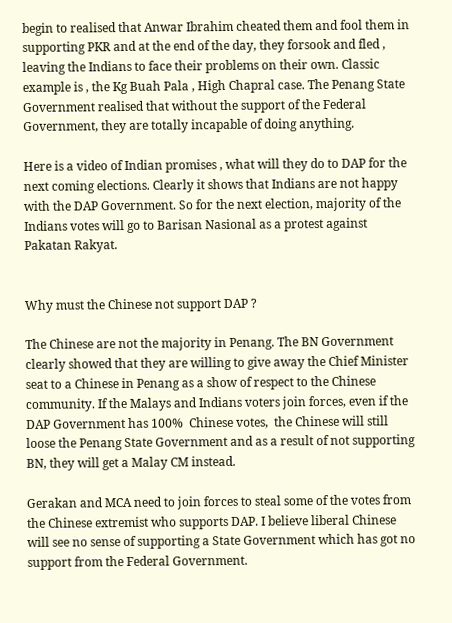begin to realised that Anwar Ibrahim cheated them and fool them in supporting PKR and at the end of the day, they forsook and fled , leaving the Indians to face their problems on their own. Classic example is , the Kg Buah Pala , High Chapral case. The Penang State Government realised that without the support of the Federal Government, they are totally incapable of doing anything.

Here is a video of Indian promises , what will they do to DAP for the next coming elections. Clearly it shows that Indians are not happy with the DAP Government. So for the next election, majority of the Indians votes will go to Barisan Nasional as a protest against Pakatan Rakyat.


Why must the Chinese not support DAP ?

The Chinese are not the majority in Penang. The BN Government clearly showed that they are willing to give away the Chief Minister seat to a Chinese in Penang as a show of respect to the Chinese community. If the Malays and Indians voters join forces, even if the DAP Government has 100%  Chinese votes,  the Chinese will still loose the Penang State Government and as a result of not supporting BN, they will get a Malay CM instead.

Gerakan and MCA need to join forces to steal some of the votes from the Chinese extremist who supports DAP. I believe liberal Chinese will see no sense of supporting a State Government which has got no support from the Federal Government.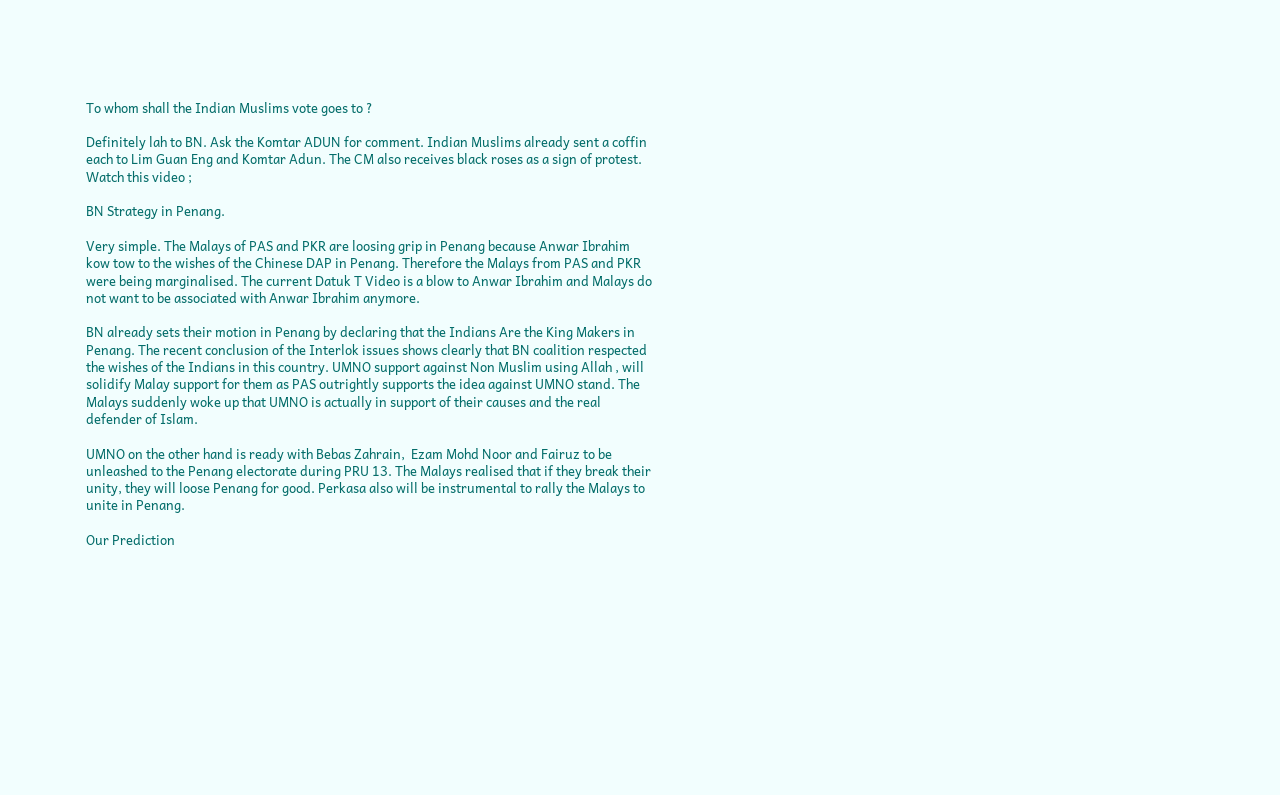To whom shall the Indian Muslims vote goes to ?

Definitely lah to BN. Ask the Komtar ADUN for comment. Indian Muslims already sent a coffin each to Lim Guan Eng and Komtar Adun. The CM also receives black roses as a sign of protest. Watch this video ;

BN Strategy in Penang.

Very simple. The Malays of PAS and PKR are loosing grip in Penang because Anwar Ibrahim kow tow to the wishes of the Chinese DAP in Penang. Therefore the Malays from PAS and PKR were being marginalised. The current Datuk T Video is a blow to Anwar Ibrahim and Malays do not want to be associated with Anwar Ibrahim anymore.

BN already sets their motion in Penang by declaring that the Indians Are the King Makers in Penang. The recent conclusion of the Interlok issues shows clearly that BN coalition respected the wishes of the Indians in this country. UMNO support against Non Muslim using Allah , will solidify Malay support for them as PAS outrightly supports the idea against UMNO stand. The Malays suddenly woke up that UMNO is actually in support of their causes and the real defender of Islam.

UMNO on the other hand is ready with Bebas Zahrain,  Ezam Mohd Noor and Fairuz to be unleashed to the Penang electorate during PRU 13. The Malays realised that if they break their unity, they will loose Penang for good. Perkasa also will be instrumental to rally the Malays to unite in Penang.

Our Prediction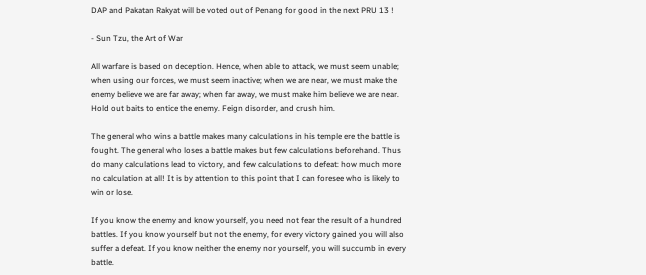DAP and Pakatan Rakyat will be voted out of Penang for good in the next PRU 13 !

- Sun Tzu, the Art of War

All warfare is based on deception. Hence, when able to attack, we must seem unable; when using our forces, we must seem inactive; when we are near, we must make the enemy believe we are far away; when far away, we must make him believe we are near. Hold out baits to entice the enemy. Feign disorder, and crush him.

The general who wins a battle makes many calculations in his temple ere the battle is fought. The general who loses a battle makes but few calculations beforehand. Thus do many calculations lead to victory, and few calculations to defeat: how much more no calculation at all! It is by attention to this point that I can foresee who is likely to win or lose.

If you know the enemy and know yourself, you need not fear the result of a hundred battles. If you know yourself but not the enemy, for every victory gained you will also suffer a defeat. If you know neither the enemy nor yourself, you will succumb in every battle.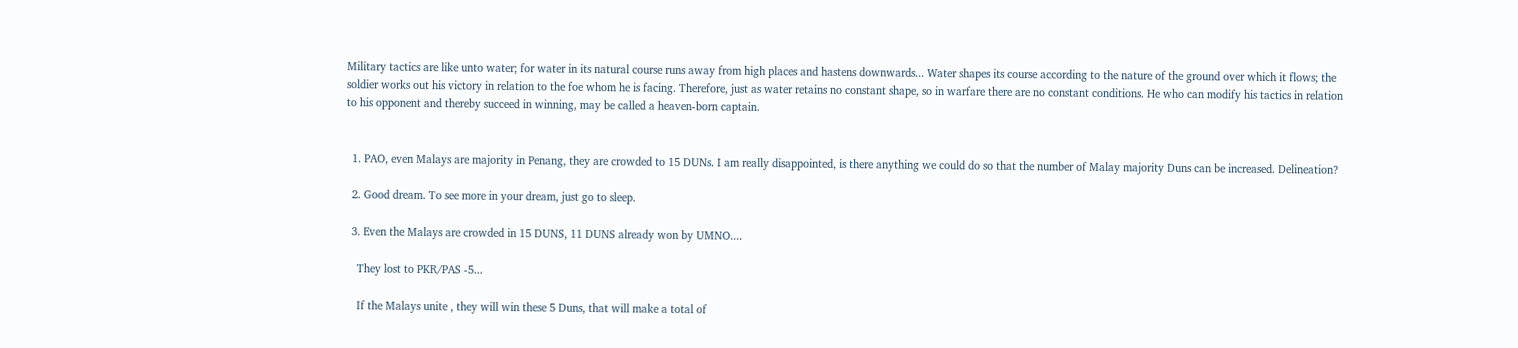Military tactics are like unto water; for water in its natural course runs away from high places and hastens downwards... Water shapes its course according to the nature of the ground over which it flows; the soldier works out his victory in relation to the foe whom he is facing. Therefore, just as water retains no constant shape, so in warfare there are no constant conditions. He who can modify his tactics in relation to his opponent and thereby succeed in winning, may be called a heaven-born captain.


  1. PAO, even Malays are majority in Penang, they are crowded to 15 DUNs. I am really disappointed, is there anything we could do so that the number of Malay majority Duns can be increased. Delineation?

  2. Good dream. To see more in your dream, just go to sleep.

  3. Even the Malays are crowded in 15 DUNS, 11 DUNS already won by UMNO....

    They lost to PKR/PAS -5...

    If the Malays unite , they will win these 5 Duns, that will make a total of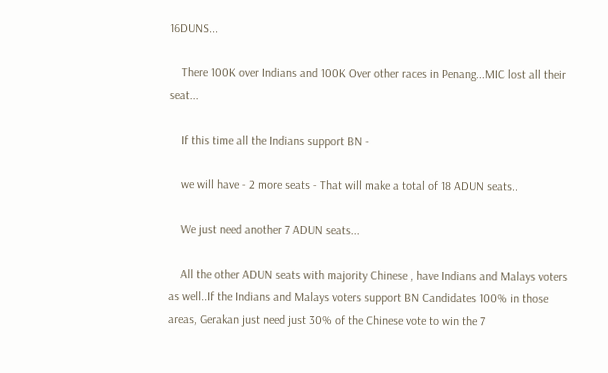16DUNS...

    There 100K over Indians and 100K Over other races in Penang...MIC lost all their seat...

    If this time all the Indians support BN -

    we will have - 2 more seats - That will make a total of 18 ADUN seats..

    We just need another 7 ADUN seats...

    All the other ADUN seats with majority Chinese , have Indians and Malays voters as well..If the Indians and Malays voters support BN Candidates 100% in those areas, Gerakan just need just 30% of the Chinese vote to win the 7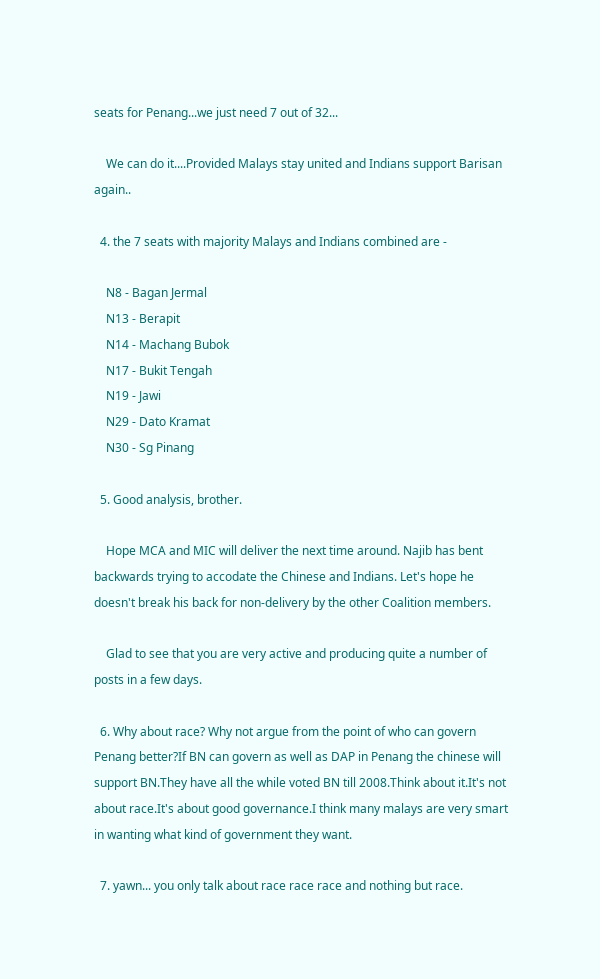seats for Penang...we just need 7 out of 32...

    We can do it....Provided Malays stay united and Indians support Barisan again..

  4. the 7 seats with majority Malays and Indians combined are -

    N8 - Bagan Jermal
    N13 - Berapit
    N14 - Machang Bubok
    N17 - Bukit Tengah
    N19 - Jawi
    N29 - Dato Kramat
    N30 - Sg Pinang

  5. Good analysis, brother.

    Hope MCA and MIC will deliver the next time around. Najib has bent backwards trying to accodate the Chinese and Indians. Let's hope he doesn't break his back for non-delivery by the other Coalition members.

    Glad to see that you are very active and producing quite a number of posts in a few days.

  6. Why about race? Why not argue from the point of who can govern Penang better?If BN can govern as well as DAP in Penang the chinese will support BN.They have all the while voted BN till 2008.Think about it.It's not about race.It's about good governance.I think many malays are very smart in wanting what kind of government they want.

  7. yawn... you only talk about race race race and nothing but race.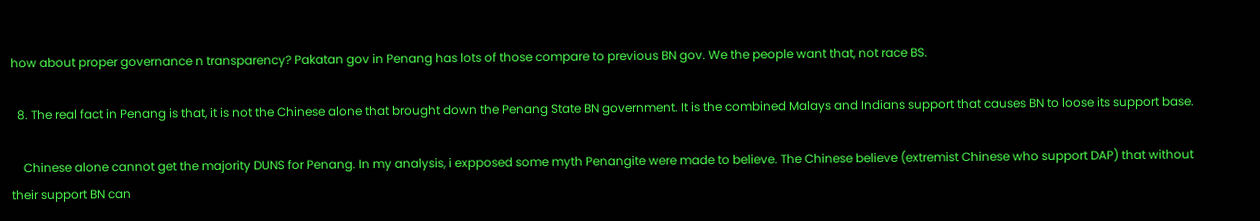how about proper governance n transparency? Pakatan gov in Penang has lots of those compare to previous BN gov. We the people want that, not race BS.

  8. The real fact in Penang is that, it is not the Chinese alone that brought down the Penang State BN government. It is the combined Malays and Indians support that causes BN to loose its support base.

    Chinese alone cannot get the majority DUNS for Penang. In my analysis, i expposed some myth Penangite were made to believe. The Chinese believe (extremist Chinese who support DAP) that without their support BN can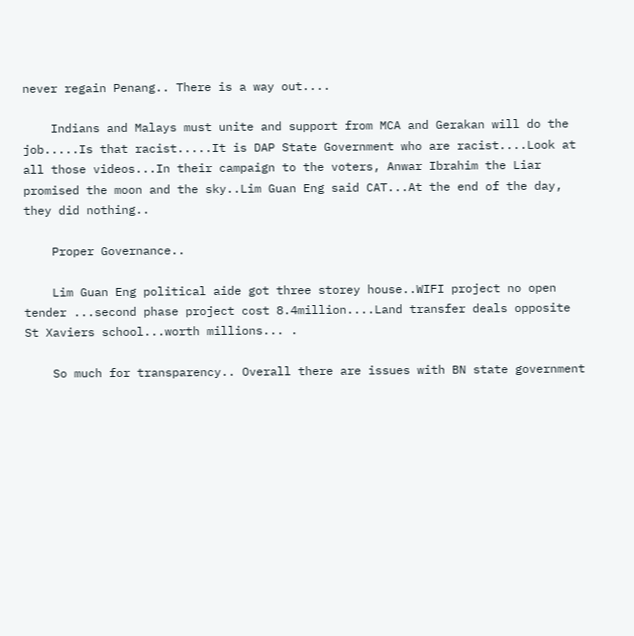never regain Penang.. There is a way out....

    Indians and Malays must unite and support from MCA and Gerakan will do the job.....Is that racist.....It is DAP State Government who are racist....Look at all those videos...In their campaign to the voters, Anwar Ibrahim the Liar promised the moon and the sky..Lim Guan Eng said CAT...At the end of the day, they did nothing..

    Proper Governance..

    Lim Guan Eng political aide got three storey house..WIFI project no open tender ...second phase project cost 8.4million....Land transfer deals opposite St Xaviers school...worth millions... .

    So much for transparency.. Overall there are issues with BN state government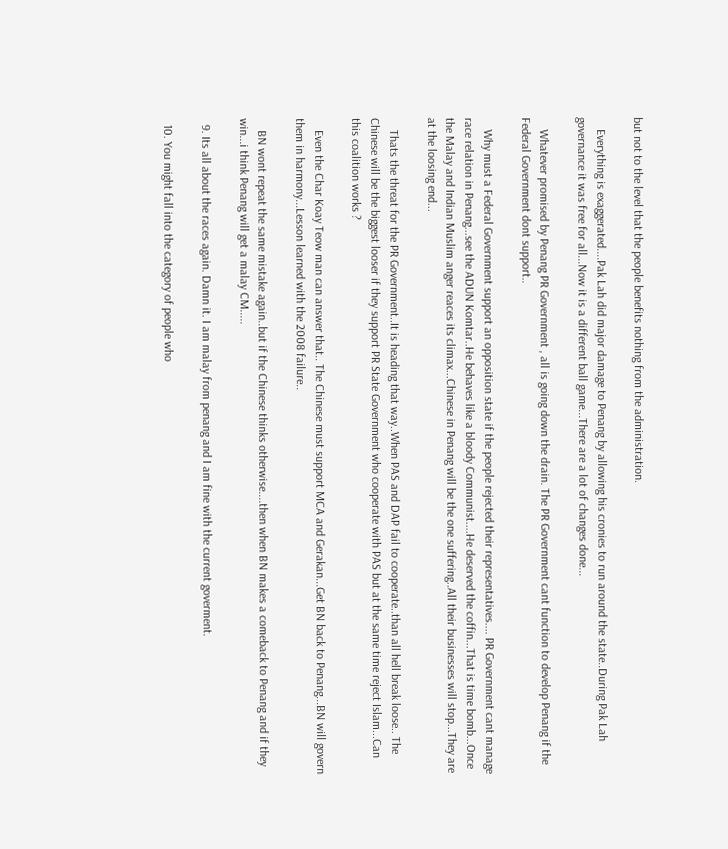but not to the level that the people benefits nothing from the administration.

    Everything is exaggerated....Pak Lah did major damage to Penang by allowing his cronies to run around the state..During Pak Lah governance it was free for all...Now it is a different ball game...There are a lot of changes done...

    Whatever promised by Penang PR Government , all is going down the drain. The PR Government cant function to develop Penang if the Federal Government dont support..

    Why must a Federal Government support an opposition state if the people rejected their representatives.... PR Government cant manage race relation in Penang...see the ADUN Komtar..He behaves like a bloody Communist....He deserved the coffin...That is time bomb...Once the Malay and Indian Muslim anger reaces its climax...Chinese in Penang will be the one suffering..All their businesses will stop...They are at the loosing end...

    Thats the threat for the PR Government..It is heading that way..When PAS and DAP fail to cooperate..than all hell break loose.. The Chinese will be the biggest looser if they support PR State Government who cooperate with PAS but at the same time reject Islam...Can this coalition works ?

    Even the Char Koay Teow man can answer that.. The Chinese must support MCA and Gerakan...Get BN back to Penang...BN will govern them in harmony...Lesson learned with the 2008 failure..

    BN wont repeat the same mistake again..but if the Chinese thinks otherwise....then when BN makes a comeback to Penang and if they win...i think Penang will get a malay CM.....

  9. Its all about the races again. Damn it. I am malay from penang and I am fine with the current goverment.

  10. You might fall into the category of people who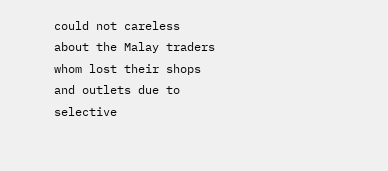could not careless about the Malay traders whom lost their shops and outlets due to selective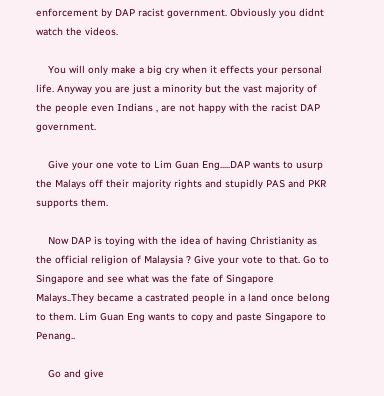enforcement by DAP racist government. Obviously you didnt watch the videos.

    You will only make a big cry when it effects your personal life. Anyway you are just a minority but the vast majority of the people even Indians , are not happy with the racist DAP government.

    Give your one vote to Lim Guan Eng.....DAP wants to usurp the Malays off their majority rights and stupidly PAS and PKR supports them.

    Now DAP is toying with the idea of having Christianity as the official religion of Malaysia ? Give your vote to that. Go to Singapore and see what was the fate of Singapore Malays..They became a castrated people in a land once belong to them. Lim Guan Eng wants to copy and paste Singapore to Penang..

    Go and give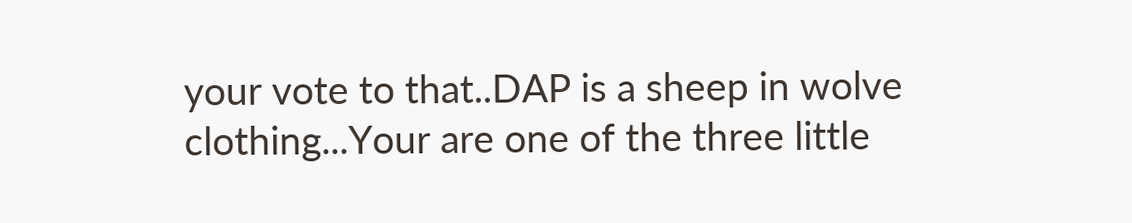your vote to that..DAP is a sheep in wolve clothing...Your are one of the three little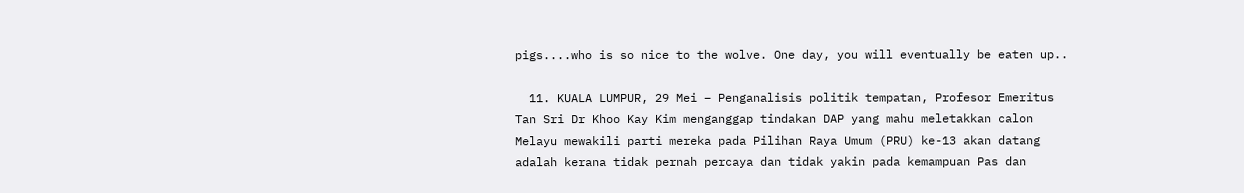pigs....who is so nice to the wolve. One day, you will eventually be eaten up..

  11. KUALA LUMPUR, 29 Mei – Penganalisis politik tempatan, Profesor Emeritus Tan Sri Dr Khoo Kay Kim menganggap tindakan DAP yang mahu meletakkan calon Melayu mewakili parti mereka pada Pilihan Raya Umum (PRU) ke-13 akan datang adalah kerana tidak pernah percaya dan tidak yakin pada kemampuan Pas dan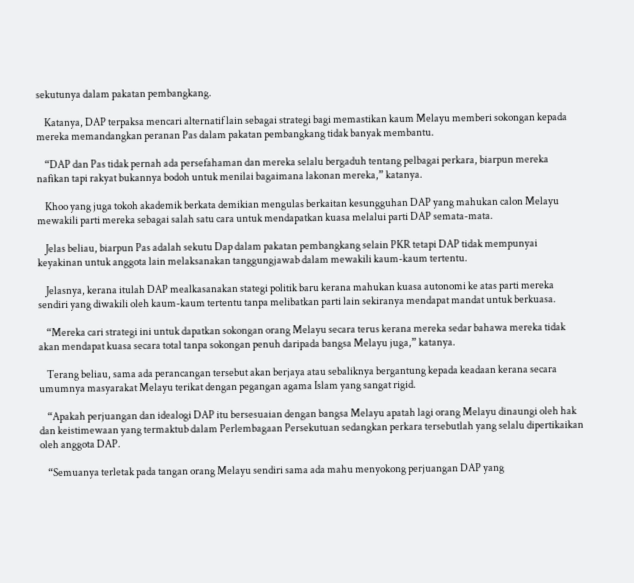sekutunya dalam pakatan pembangkang.

    Katanya, DAP terpaksa mencari alternatif lain sebagai strategi bagi memastikan kaum Melayu memberi sokongan kepada mereka memandangkan peranan Pas dalam pakatan pembangkang tidak banyak membantu.

    “DAP dan Pas tidak pernah ada persefahaman dan mereka selalu bergaduh tentang pelbagai perkara, biarpun mereka nafikan tapi rakyat bukannya bodoh untuk menilai bagaimana lakonan mereka,” katanya.

    Khoo yang juga tokoh akademik berkata demikian mengulas berkaitan kesungguhan DAP yang mahukan calon Melayu mewakili parti mereka sebagai salah satu cara untuk mendapatkan kuasa melalui parti DAP semata-mata.

    Jelas beliau, biarpun Pas adalah sekutu Dap dalam pakatan pembangkang selain PKR tetapi DAP tidak mempunyai keyakinan untuk anggota lain melaksanakan tanggungjawab dalam mewakili kaum-kaum tertentu.

    Jelasnya, kerana itulah DAP mealkasanakan stategi politik baru kerana mahukan kuasa autonomi ke atas parti mereka sendiri yang diwakili oleh kaum-kaum tertentu tanpa melibatkan parti lain sekiranya mendapat mandat untuk berkuasa.

    “Mereka cari strategi ini untuk dapatkan sokongan orang Melayu secara terus kerana mereka sedar bahawa mereka tidak akan mendapat kuasa secara total tanpa sokongan penuh daripada bangsa Melayu juga,” katanya.

    Terang beliau, sama ada perancangan tersebut akan berjaya atau sebaliknya bergantung kepada keadaan kerana secara umumnya masyarakat Melayu terikat dengan pegangan agama Islam yang sangat rigid.

    “Apakah perjuangan dan idealogi DAP itu bersesuaian dengan bangsa Melayu apatah lagi orang Melayu dinaungi oleh hak dan keistimewaan yang termaktub dalam Perlembagaan Persekutuan sedangkan perkara tersebutlah yang selalu dipertikaikan oleh anggota DAP.

    “Semuanya terletak pada tangan orang Melayu sendiri sama ada mahu menyokong perjuangan DAP yang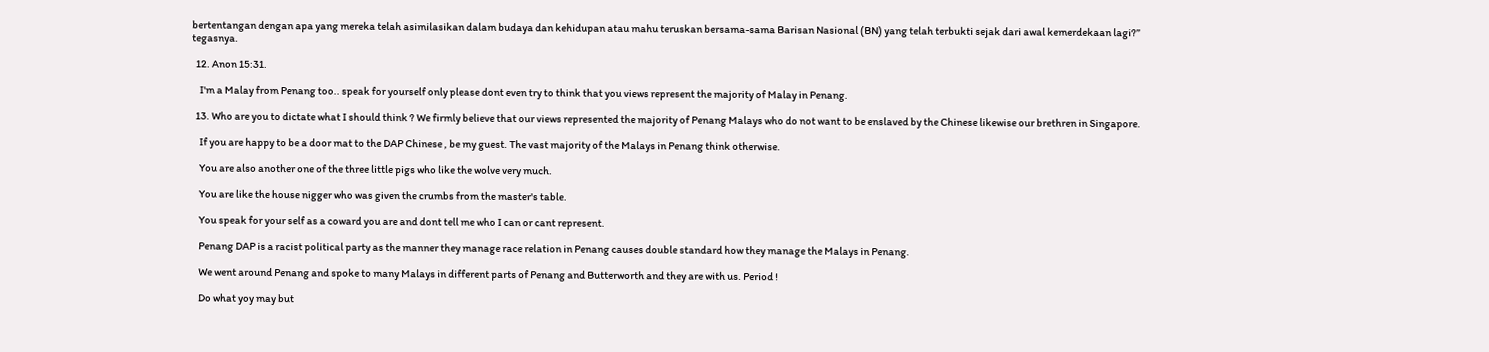bertentangan dengan apa yang mereka telah asimilasikan dalam budaya dan kehidupan atau mahu teruskan bersama-sama Barisan Nasional (BN) yang telah terbukti sejak dari awal kemerdekaan lagi?” tegasnya.

  12. Anon 15:31.

    I'm a Malay from Penang too.. speak for yourself only please dont even try to think that you views represent the majority of Malay in Penang.

  13. Who are you to dictate what I should think ? We firmly believe that our views represented the majority of Penang Malays who do not want to be enslaved by the Chinese likewise our brethren in Singapore.

    If you are happy to be a door mat to the DAP Chinese , be my guest. The vast majority of the Malays in Penang think otherwise.

    You are also another one of the three little pigs who like the wolve very much.

    You are like the house nigger who was given the crumbs from the master's table.

    You speak for your self as a coward you are and dont tell me who I can or cant represent.

    Penang DAP is a racist political party as the manner they manage race relation in Penang causes double standard how they manage the Malays in Penang.

    We went around Penang and spoke to many Malays in different parts of Penang and Butterworth and they are with us. Period !

    Do what yoy may but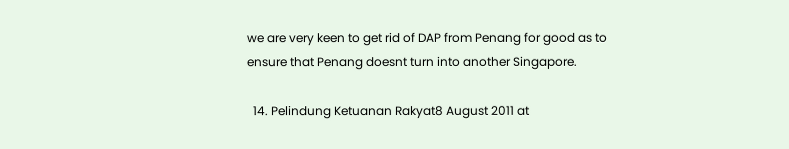we are very keen to get rid of DAP from Penang for good as to ensure that Penang doesnt turn into another Singapore.

  14. Pelindung Ketuanan Rakyat8 August 2011 at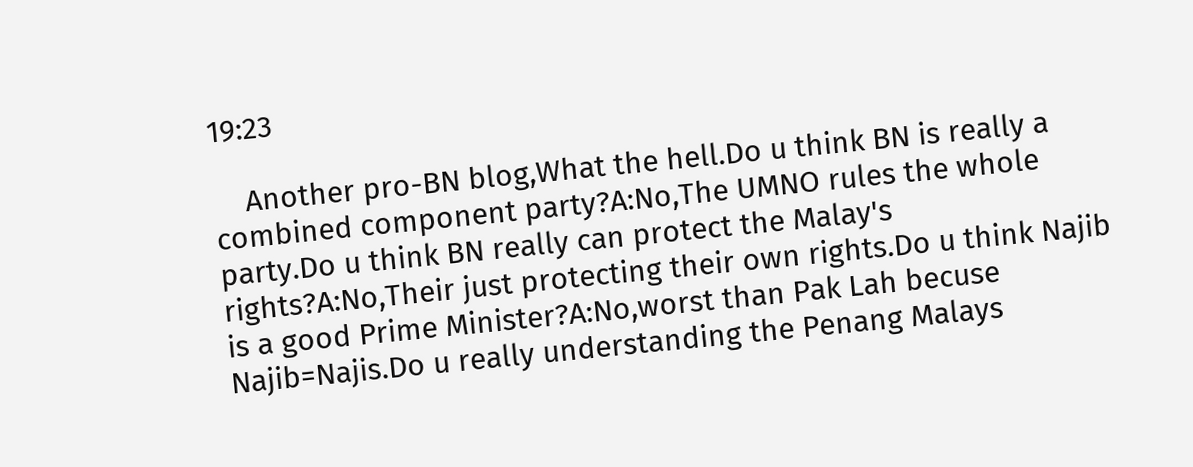19:23

    Another pro-BN blog,What the hell.Do u think BN is really a combined component party?A:No,The UMNO rules the whole party.Do u think BN really can protect the Malay's rights?A:No,Their just protecting their own rights.Do u think Najib is a good Prime Minister?A:No,worst than Pak Lah becuse Najib=Najis.Do u really understanding the Penang Malays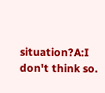situation?A:I don't think so.